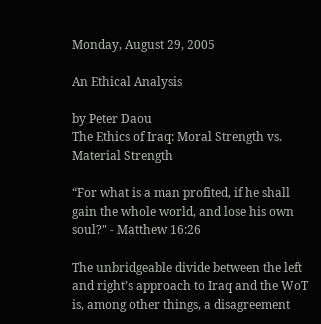Monday, August 29, 2005

An Ethical Analysis

by Peter Daou
The Ethics of Iraq: Moral Strength vs. Material Strength

“For what is a man profited, if he shall gain the whole world, and lose his own soul?" - Matthew 16:26

The unbridgeable divide between the left and right’s approach to Iraq and the WoT is, among other things, a disagreement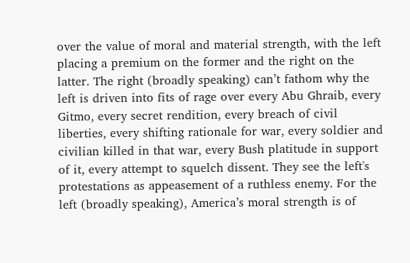over the value of moral and material strength, with the left placing a premium on the former and the right on the latter. The right (broadly speaking) can’t fathom why the left is driven into fits of rage over every Abu Ghraib, every Gitmo, every secret rendition, every breach of civil liberties, every shifting rationale for war, every soldier and civilian killed in that war, every Bush platitude in support of it, every attempt to squelch dissent. They see the left's protestations as appeasement of a ruthless enemy. For the left (broadly speaking), America’s moral strength is of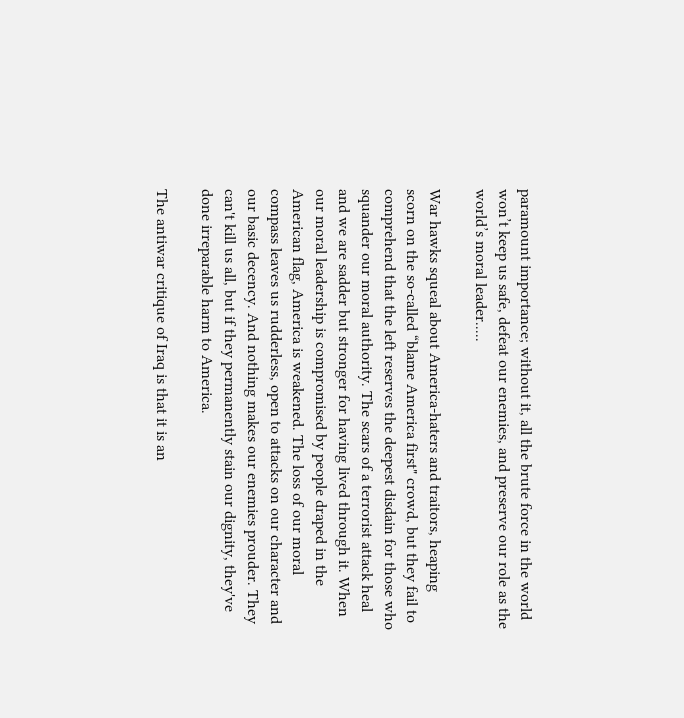paramount importance; without it, all the brute force in the world won’t keep us safe, defeat our enemies, and preserve our role as the world’s moral leader.....

War hawks squeal about America-haters and traitors, heaping scorn on the so-called “blame America first" crowd, but they fail to comprehend that the left reserves the deepest disdain for those who squander our moral authority. The scars of a terrorist attack heal and we are sadder but stronger for having lived through it. When our moral leadership is compromised by people draped in the American flag, America is weakened. The loss of our moral compass leaves us rudderless, open to attacks on our character and our basic decency. And nothing makes our enemies prouder. They can't kill us all, but if they permanently stain our dignity, they've done irreparable harm to America.

The antiwar critique of Iraq is that it is an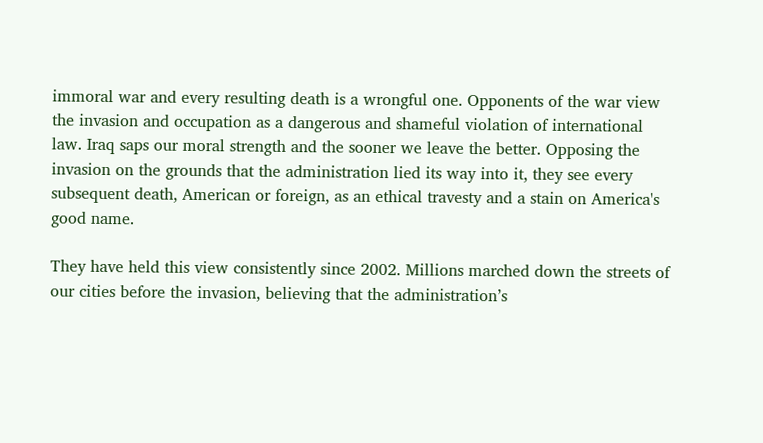immoral war and every resulting death is a wrongful one. Opponents of the war view the invasion and occupation as a dangerous and shameful violation of international law. Iraq saps our moral strength and the sooner we leave the better. Opposing the invasion on the grounds that the administration lied its way into it, they see every subsequent death, American or foreign, as an ethical travesty and a stain on America's good name.

They have held this view consistently since 2002. Millions marched down the streets of our cities before the invasion, believing that the administration’s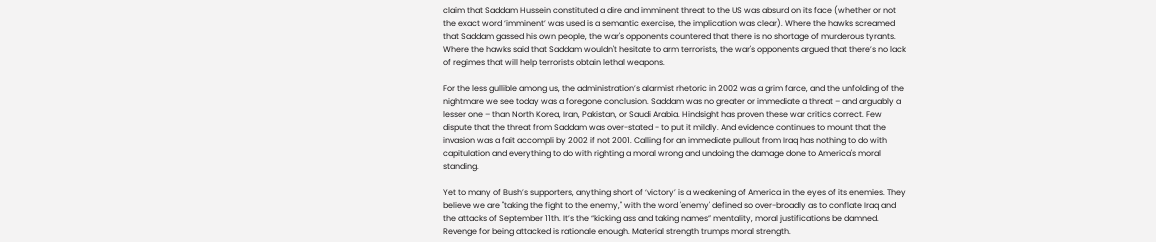claim that Saddam Hussein constituted a dire and imminent threat to the US was absurd on its face (whether or not the exact word ‘imminent’ was used is a semantic exercise, the implication was clear). Where the hawks screamed that Saddam gassed his own people, the war's opponents countered that there is no shortage of murderous tyrants. Where the hawks said that Saddam wouldn't hesitate to arm terrorists, the war's opponents argued that there’s no lack of regimes that will help terrorists obtain lethal weapons.

For the less gullible among us, the administration’s alarmist rhetoric in 2002 was a grim farce, and the unfolding of the nightmare we see today was a foregone conclusion. Saddam was no greater or immediate a threat – and arguably a lesser one – than North Korea, Iran, Pakistan, or Saudi Arabia. Hindsight has proven these war critics correct. Few dispute that the threat from Saddam was over-stated - to put it mildly. And evidence continues to mount that the invasion was a fait accompli by 2002 if not 2001. Calling for an immediate pullout from Iraq has nothing to do with capitulation and everything to do with righting a moral wrong and undoing the damage done to America's moral standing.

Yet to many of Bush’s supporters, anything short of ‘victory’ is a weakening of America in the eyes of its enemies. They believe we are "taking the fight to the enemy," with the word 'enemy' defined so over-broadly as to conflate Iraq and the attacks of September 11th. It’s the “kicking ass and taking names” mentality, moral justifications be damned. Revenge for being attacked is rationale enough. Material strength trumps moral strength.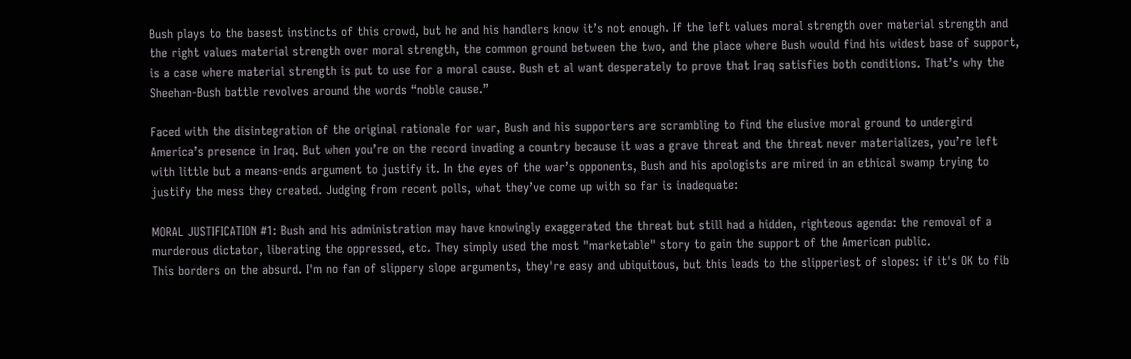Bush plays to the basest instincts of this crowd, but he and his handlers know it’s not enough. If the left values moral strength over material strength and the right values material strength over moral strength, the common ground between the two, and the place where Bush would find his widest base of support, is a case where material strength is put to use for a moral cause. Bush et al want desperately to prove that Iraq satisfies both conditions. That’s why the Sheehan-Bush battle revolves around the words “noble cause.”

Faced with the disintegration of the original rationale for war, Bush and his supporters are scrambling to find the elusive moral ground to undergird America’s presence in Iraq. But when you’re on the record invading a country because it was a grave threat and the threat never materializes, you’re left with little but a means-ends argument to justify it. In the eyes of the war’s opponents, Bush and his apologists are mired in an ethical swamp trying to justify the mess they created. Judging from recent polls, what they’ve come up with so far is inadequate:

MORAL JUSTIFICATION #1: Bush and his administration may have knowingly exaggerated the threat but still had a hidden, righteous agenda: the removal of a murderous dictator, liberating the oppressed, etc. They simply used the most "marketable" story to gain the support of the American public.
This borders on the absurd. I'm no fan of slippery slope arguments, they're easy and ubiquitous, but this leads to the slipperiest of slopes: if it's OK to fib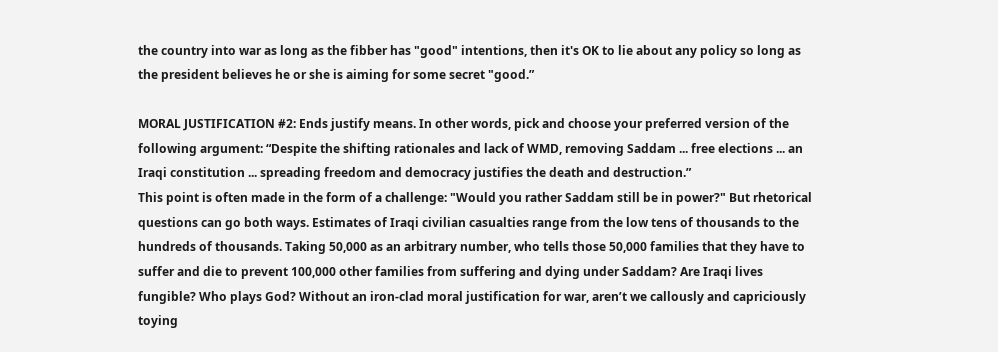the country into war as long as the fibber has "good" intentions, then it's OK to lie about any policy so long as the president believes he or she is aiming for some secret "good.”

MORAL JUSTIFICATION #2: Ends justify means. In other words, pick and choose your preferred version of the following argument: “Despite the shifting rationales and lack of WMD, removing Saddam ... free elections ... an Iraqi constitution ... spreading freedom and democracy justifies the death and destruction.”
This point is often made in the form of a challenge: "Would you rather Saddam still be in power?" But rhetorical questions can go both ways. Estimates of Iraqi civilian casualties range from the low tens of thousands to the hundreds of thousands. Taking 50,000 as an arbitrary number, who tells those 50,000 families that they have to suffer and die to prevent 100,000 other families from suffering and dying under Saddam? Are Iraqi lives fungible? Who plays God? Without an iron-clad moral justification for war, aren’t we callously and capriciously toying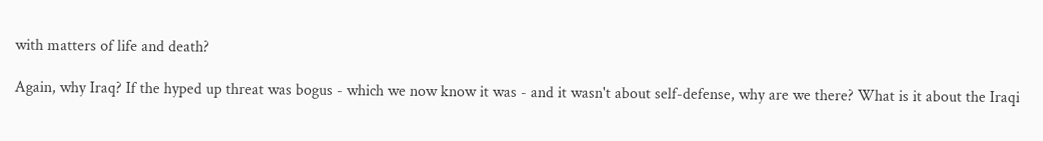with matters of life and death?

Again, why Iraq? If the hyped up threat was bogus - which we now know it was - and it wasn't about self-defense, why are we there? What is it about the Iraqi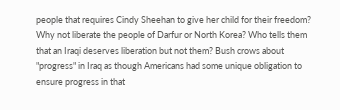people that requires Cindy Sheehan to give her child for their freedom? Why not liberate the people of Darfur or North Korea? Who tells them that an Iraqi deserves liberation but not them? Bush crows about "progress" in Iraq as though Americans had some unique obligation to ensure progress in that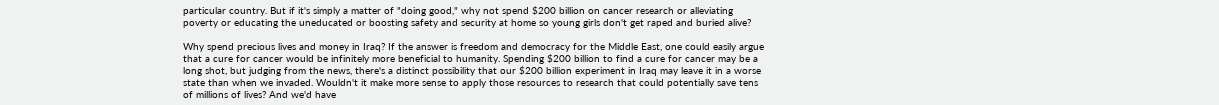particular country. But if it's simply a matter of "doing good," why not spend $200 billion on cancer research or alleviating poverty or educating the uneducated or boosting safety and security at home so young girls don't get raped and buried alive?

Why spend precious lives and money in Iraq? If the answer is freedom and democracy for the Middle East, one could easily argue that a cure for cancer would be infinitely more beneficial to humanity. Spending $200 billion to find a cure for cancer may be a long shot, but judging from the news, there's a distinct possibility that our $200 billion experiment in Iraq may leave it in a worse state than when we invaded. Wouldn't it make more sense to apply those resources to research that could potentially save tens of millions of lives? And we'd have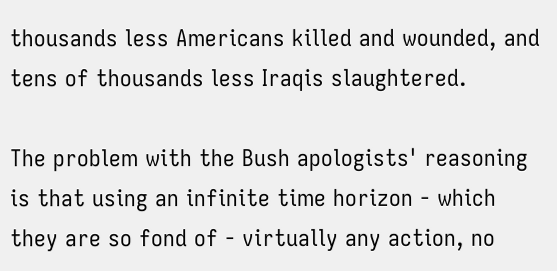thousands less Americans killed and wounded, and tens of thousands less Iraqis slaughtered.

The problem with the Bush apologists' reasoning is that using an infinite time horizon - which they are so fond of - virtually any action, no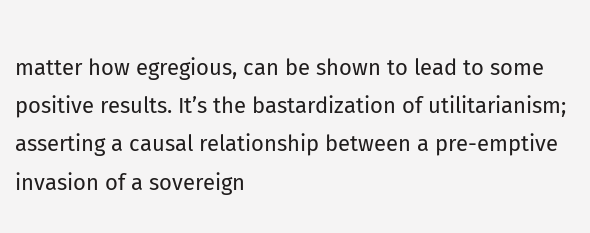matter how egregious, can be shown to lead to some positive results. It’s the bastardization of utilitarianism; asserting a causal relationship between a pre-emptive invasion of a sovereign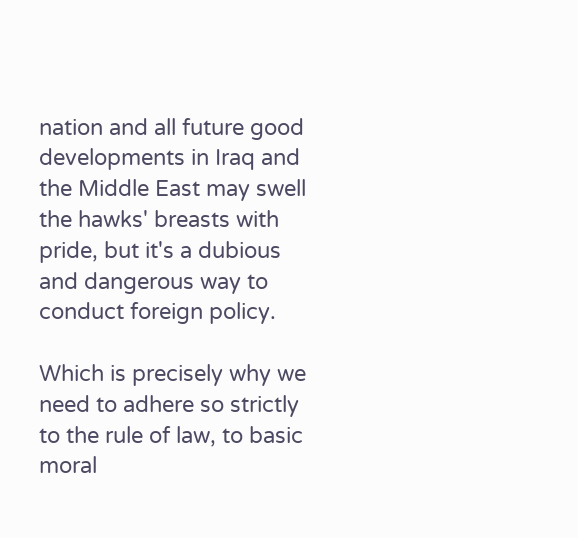nation and all future good developments in Iraq and the Middle East may swell the hawks' breasts with pride, but it's a dubious and dangerous way to conduct foreign policy.

Which is precisely why we need to adhere so strictly to the rule of law, to basic moral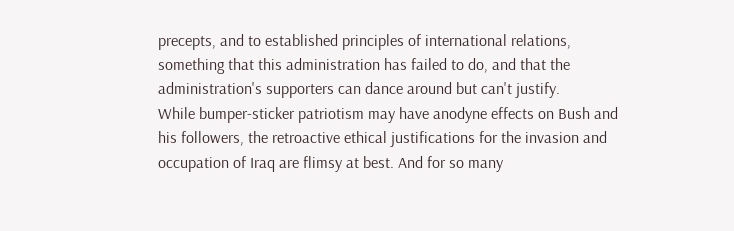precepts, and to established principles of international relations, something that this administration has failed to do, and that the administration's supporters can dance around but can't justify.
While bumper-sticker patriotism may have anodyne effects on Bush and his followers, the retroactive ethical justifications for the invasion and occupation of Iraq are flimsy at best. And for so many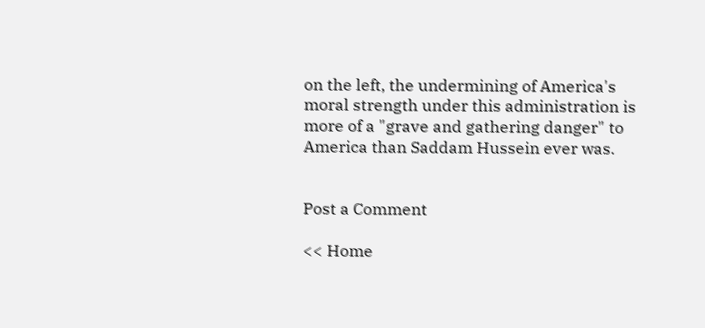on the left, the undermining of America's moral strength under this administration is more of a "grave and gathering danger" to America than Saddam Hussein ever was.


Post a Comment

<< Home